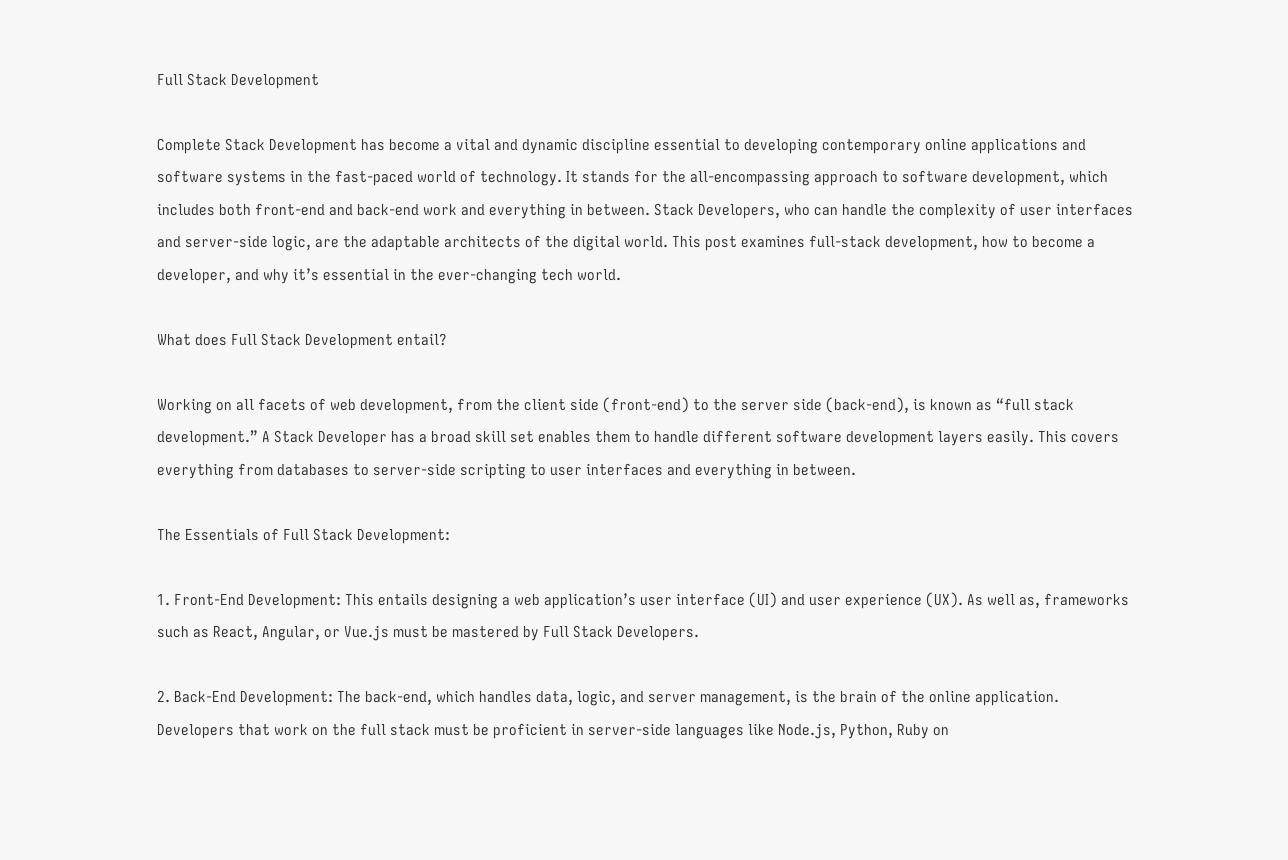Full Stack Development

Complete Stack Development has become a vital and dynamic discipline essential to developing contemporary online applications and software systems in the fast-paced world of technology. It stands for the all-encompassing approach to software development, which includes both front-end and back-end work and everything in between. Stack Developers, who can handle the complexity of user interfaces and server-side logic, are the adaptable architects of the digital world. This post examines full-stack development, how to become a developer, and why it’s essential in the ever-changing tech world.

What does Full Stack Development entail?

Working on all facets of web development, from the client side (front-end) to the server side (back-end), is known as “full stack development.” A Stack Developer has a broad skill set enables them to handle different software development layers easily. This covers everything from databases to server-side scripting to user interfaces and everything in between.

The Essentials of Full Stack Development:

1. Front-End Development: This entails designing a web application’s user interface (UI) and user experience (UX). As well as, frameworks such as React, Angular, or Vue.js must be mastered by Full Stack Developers.

2. Back-End Development: The back-end, which handles data, logic, and server management, is the brain of the online application. Developers that work on the full stack must be proficient in server-side languages like Node.js, Python, Ruby on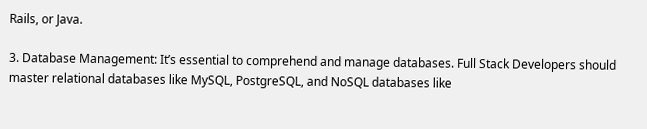Rails, or Java.

3. Database Management: It’s essential to comprehend and manage databases. Full Stack Developers should master relational databases like MySQL, PostgreSQL, and NoSQL databases like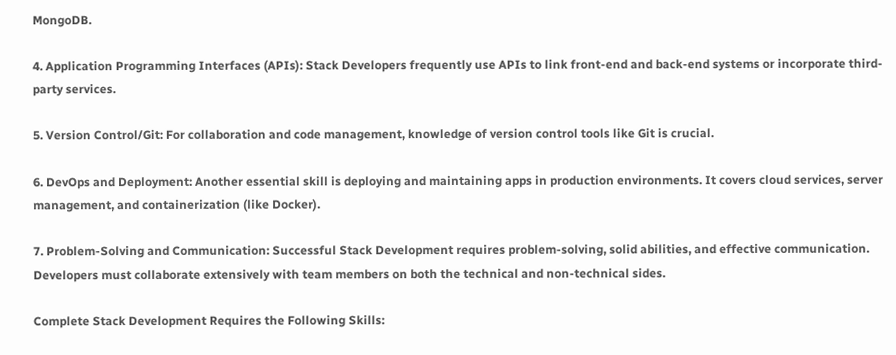MongoDB.

4. Application Programming Interfaces (APIs): Stack Developers frequently use APIs to link front-end and back-end systems or incorporate third-party services.

5. Version Control/Git: For collaboration and code management, knowledge of version control tools like Git is crucial.

6. DevOps and Deployment: Another essential skill is deploying and maintaining apps in production environments. It covers cloud services, server management, and containerization (like Docker).

7. Problem-Solving and Communication: Successful Stack Development requires problem-solving, solid abilities, and effective communication. Developers must collaborate extensively with team members on both the technical and non-technical sides.

Complete Stack Development Requires the Following Skills: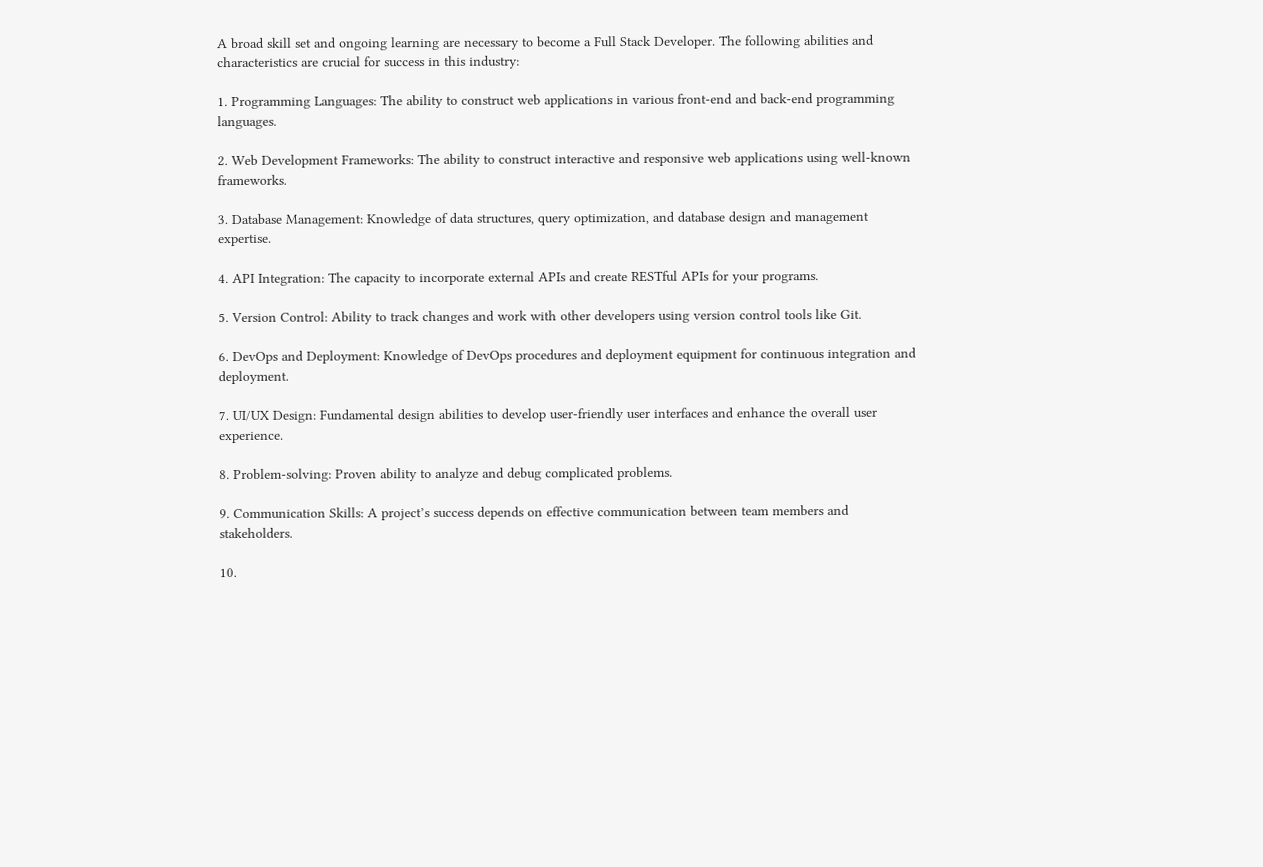A broad skill set and ongoing learning are necessary to become a Full Stack Developer. The following abilities and characteristics are crucial for success in this industry:

1. Programming Languages: The ability to construct web applications in various front-end and back-end programming languages.

2. Web Development Frameworks: The ability to construct interactive and responsive web applications using well-known frameworks.

3. Database Management: Knowledge of data structures, query optimization, and database design and management expertise.

4. API Integration: The capacity to incorporate external APIs and create RESTful APIs for your programs.

5. Version Control: Ability to track changes and work with other developers using version control tools like Git.

6. DevOps and Deployment: Knowledge of DevOps procedures and deployment equipment for continuous integration and deployment.

7. UI/UX Design: Fundamental design abilities to develop user-friendly user interfaces and enhance the overall user experience.

8. Problem-solving: Proven ability to analyze and debug complicated problems.

9. Communication Skills: A project’s success depends on effective communication between team members and stakeholders.

10.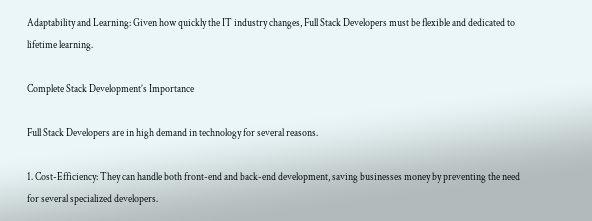Adaptability and Learning: Given how quickly the IT industry changes, Full Stack Developers must be flexible and dedicated to lifetime learning.

Complete Stack Development’s Importance

Full Stack Developers are in high demand in technology for several reasons.

1. Cost-Efficiency: They can handle both front-end and back-end development, saving businesses money by preventing the need for several specialized developers.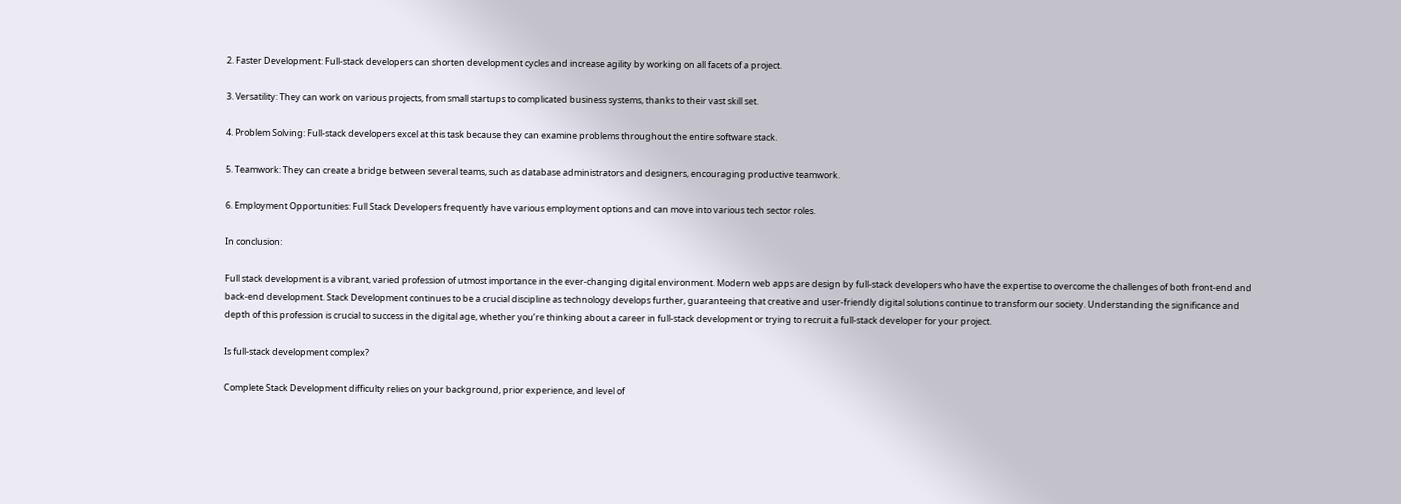2. Faster Development: Full-stack developers can shorten development cycles and increase agility by working on all facets of a project.

3. Versatility: They can work on various projects, from small startups to complicated business systems, thanks to their vast skill set.

4. Problem Solving: Full-stack developers excel at this task because they can examine problems throughout the entire software stack.

5. Teamwork: They can create a bridge between several teams, such as database administrators and designers, encouraging productive teamwork.

6. Employment Opportunities: Full Stack Developers frequently have various employment options and can move into various tech sector roles.

In conclusion:

Full stack development is a vibrant, varied profession of utmost importance in the ever-changing digital environment. Modern web apps are design by full-stack developers who have the expertise to overcome the challenges of both front-end and back-end development. Stack Development continues to be a crucial discipline as technology develops further, guaranteeing that creative and user-friendly digital solutions continue to transform our society. Understanding the significance and depth of this profession is crucial to success in the digital age, whether you’re thinking about a career in full-stack development or trying to recruit a full-stack developer for your project.

Is full-stack development complex?

Complete Stack Development difficulty relies on your background, prior experience, and level of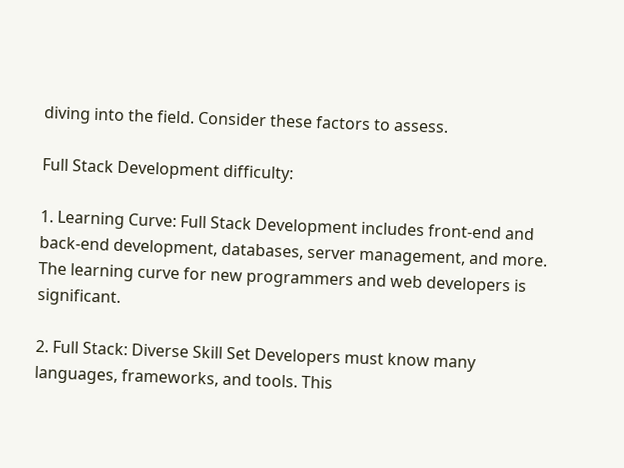diving into the field. Consider these factors to assess.

Full Stack Development difficulty:

1. Learning Curve: Full Stack Development includes front-end and back-end development, databases, server management, and more. The learning curve for new programmers and web developers is significant.

2. Full Stack: Diverse Skill Set Developers must know many languages, frameworks, and tools. This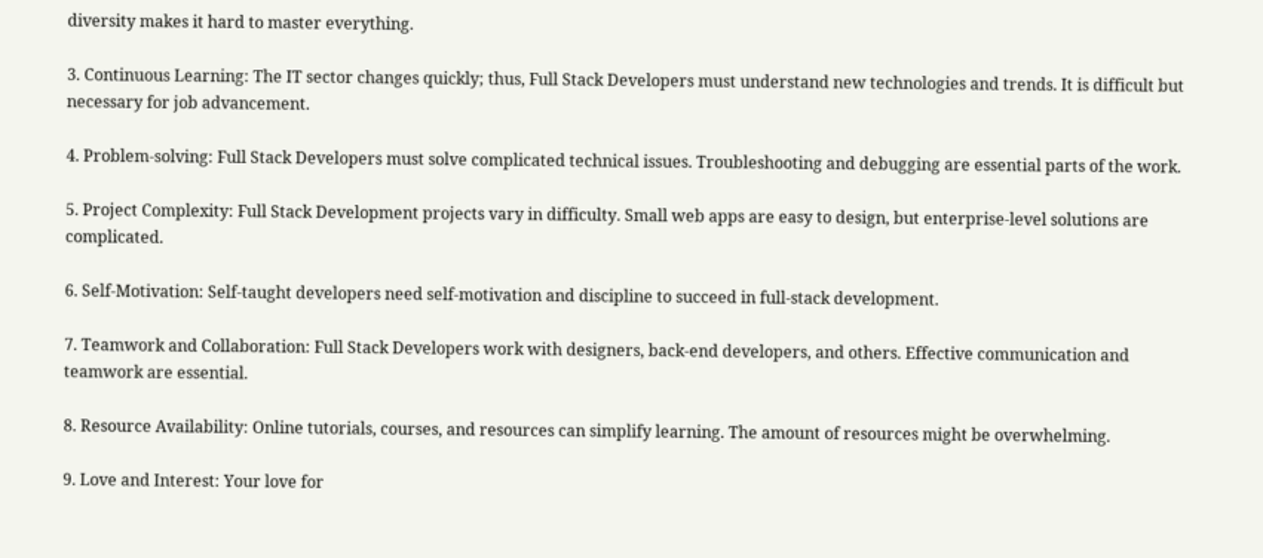diversity makes it hard to master everything.

3. Continuous Learning: The IT sector changes quickly; thus, Full Stack Developers must understand new technologies and trends. It is difficult but necessary for job advancement.

4. Problem-solving: Full Stack Developers must solve complicated technical issues. Troubleshooting and debugging are essential parts of the work.

5. Project Complexity: Full Stack Development projects vary in difficulty. Small web apps are easy to design, but enterprise-level solutions are complicated.

6. Self-Motivation: Self-taught developers need self-motivation and discipline to succeed in full-stack development.

7. Teamwork and Collaboration: Full Stack Developers work with designers, back-end developers, and others. Effective communication and teamwork are essential.

8. Resource Availability: Online tutorials, courses, and resources can simplify learning. The amount of resources might be overwhelming.

9. Love and Interest: Your love for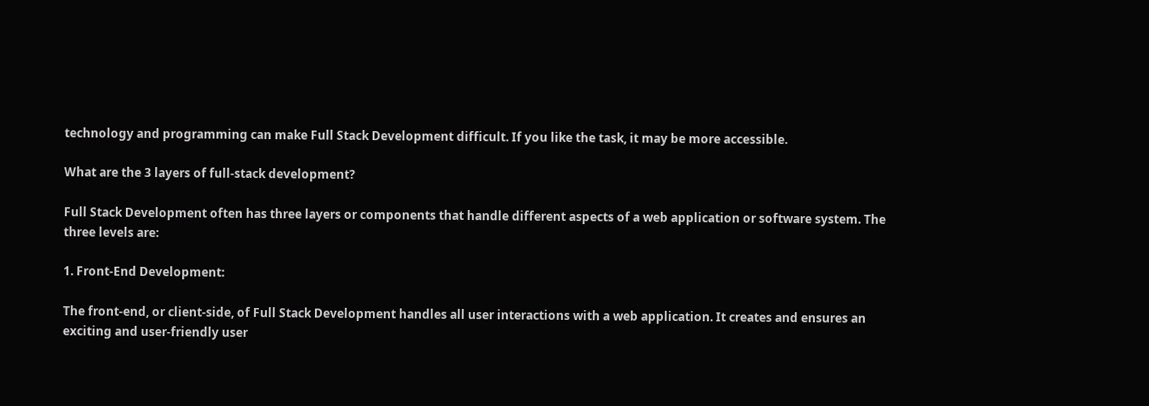technology and programming can make Full Stack Development difficult. If you like the task, it may be more accessible.

What are the 3 layers of full-stack development?

Full Stack Development often has three layers or components that handle different aspects of a web application or software system. The three levels are:

1. Front-End Development:

The front-end, or client-side, of Full Stack Development handles all user interactions with a web application. It creates and ensures an exciting and user-friendly user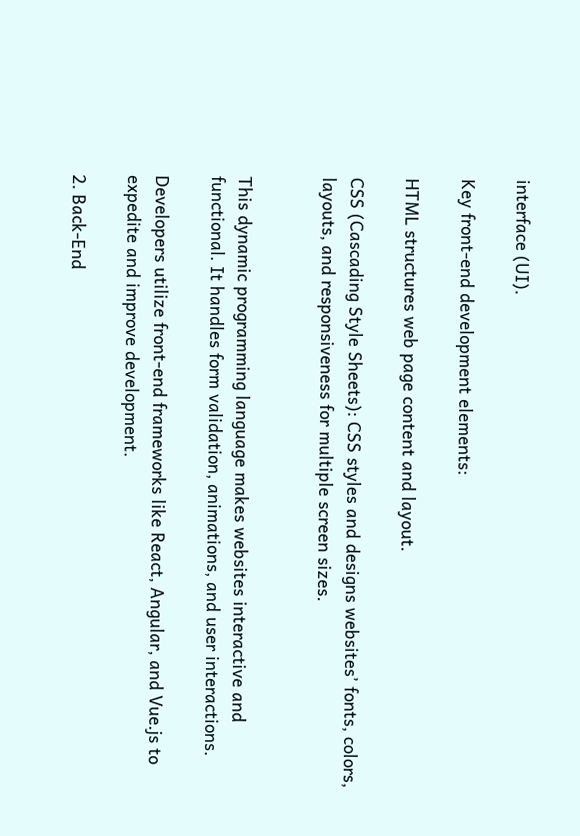interface (UI).

Key front-end development elements:

HTML structures web page content and layout.

CSS (Cascading Style Sheets): CSS styles and designs websites’ fonts, colors, layouts, and responsiveness for multiple screen sizes.


This dynamic programming language makes websites interactive and functional. It handles form validation, animations, and user interactions.

Developers utilize front-end frameworks like React, Angular, and Vue.js to expedite and improve development.

2. Back-End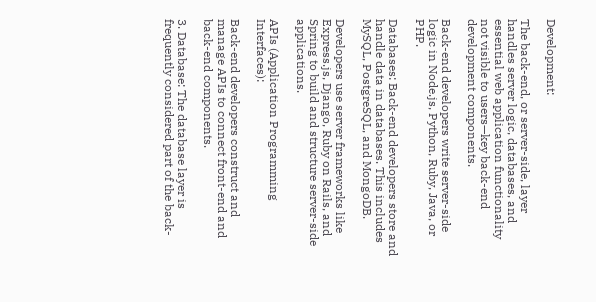Development:

The back-end, or server-side, layer handles server logic, databases, and essential web application functionality not visible to users—key back-end development components.

Back-end developers write server-side logic in Node.js, Python, Ruby, Java, or PHP.

Databases: Back-end developers store and handle data in databases. This includes MySQL, PostgreSQL, and MongoDB.

Developers use server frameworks like Express.js, Django, Ruby on Rails, and Spring to build and structure server-side applications.

APIs (Application Programming Interfaces):

Back-end developers construct and manage APIs to connect front-end and back-end components.

3. Database: The database layer is frequently considered part of the back-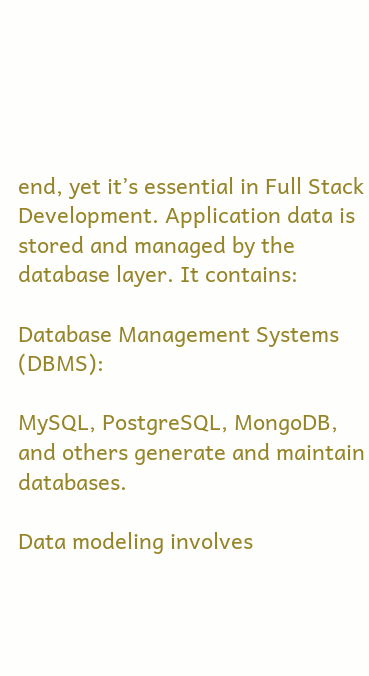end, yet it’s essential in Full Stack Development. Application data is stored and managed by the database layer. It contains:

Database Management Systems (DBMS):

MySQL, PostgreSQL, MongoDB, and others generate and maintain databases.

Data modeling involves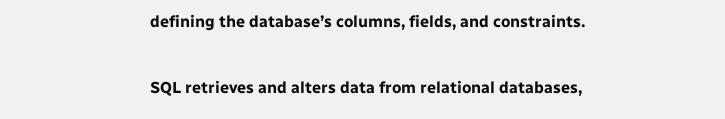defining the database’s columns, fields, and constraints.

SQL retrieves and alters data from relational databases,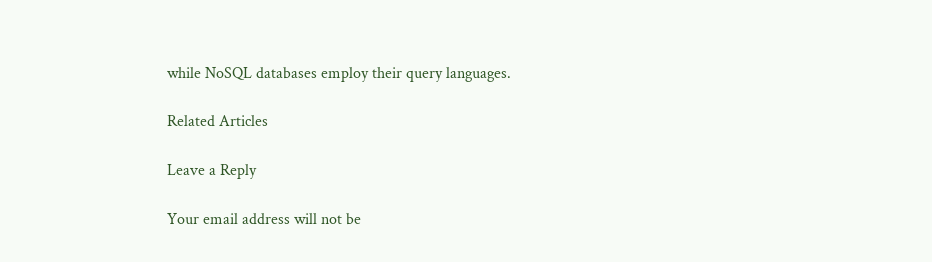while NoSQL databases employ their query languages.

Related Articles

Leave a Reply

Your email address will not be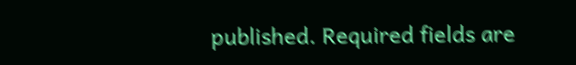published. Required fields are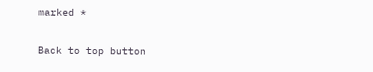marked *

Back to top button